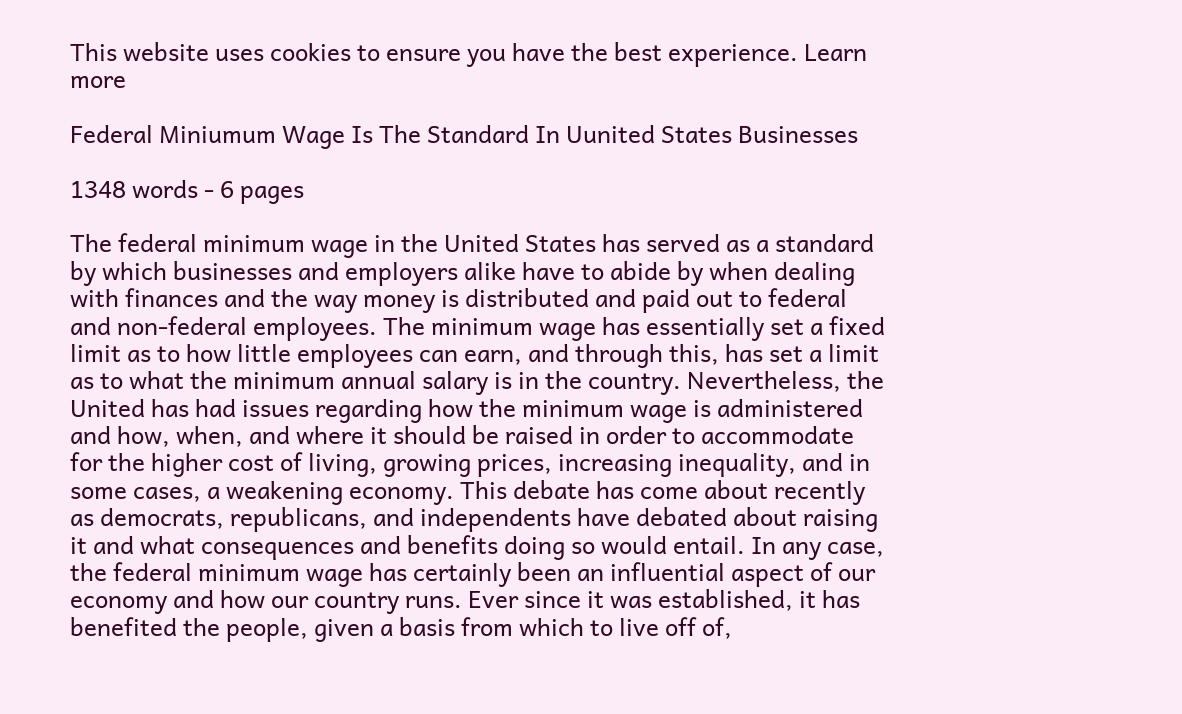This website uses cookies to ensure you have the best experience. Learn more

Federal Miniumum Wage Is The Standard In Uunited States Businesses

1348 words - 6 pages

The federal minimum wage in the United States has served as a standard by which businesses and employers alike have to abide by when dealing with finances and the way money is distributed and paid out to federal and non-federal employees. The minimum wage has essentially set a fixed limit as to how little employees can earn, and through this, has set a limit as to what the minimum annual salary is in the country. Nevertheless, the United has had issues regarding how the minimum wage is administered and how, when, and where it should be raised in order to accommodate for the higher cost of living, growing prices, increasing inequality, and in some cases, a weakening economy. This debate has come about recently as democrats, republicans, and independents have debated about raising it and what consequences and benefits doing so would entail. In any case, the federal minimum wage has certainly been an influential aspect of our economy and how our country runs. Ever since it was established, it has benefited the people, given a basis from which to live off of,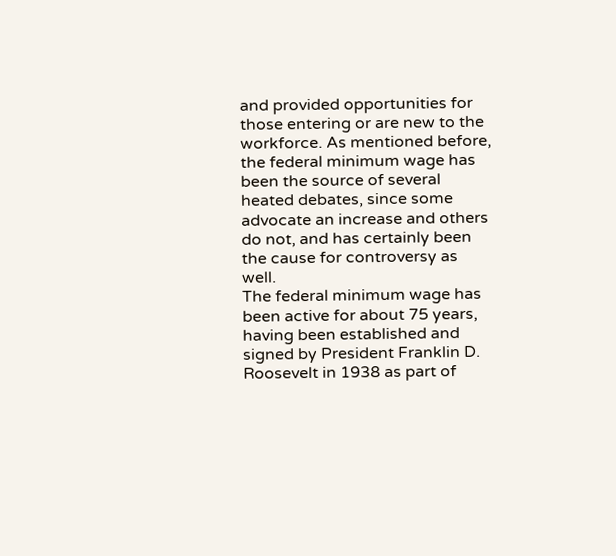and provided opportunities for those entering or are new to the workforce. As mentioned before, the federal minimum wage has been the source of several heated debates, since some advocate an increase and others do not, and has certainly been the cause for controversy as well.
The federal minimum wage has been active for about 75 years, having been established and signed by President Franklin D. Roosevelt in 1938 as part of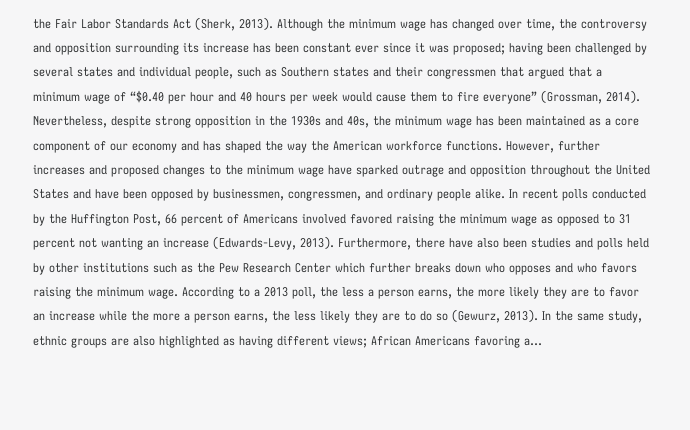the Fair Labor Standards Act (Sherk, 2013). Although the minimum wage has changed over time, the controversy and opposition surrounding its increase has been constant ever since it was proposed; having been challenged by several states and individual people, such as Southern states and their congressmen that argued that a minimum wage of “$0.40 per hour and 40 hours per week would cause them to fire everyone” (Grossman, 2014).
Nevertheless, despite strong opposition in the 1930s and 40s, the minimum wage has been maintained as a core component of our economy and has shaped the way the American workforce functions. However, further increases and proposed changes to the minimum wage have sparked outrage and opposition throughout the United States and have been opposed by businessmen, congressmen, and ordinary people alike. In recent polls conducted by the Huffington Post, 66 percent of Americans involved favored raising the minimum wage as opposed to 31 percent not wanting an increase (Edwards-Levy, 2013). Furthermore, there have also been studies and polls held by other institutions such as the Pew Research Center which further breaks down who opposes and who favors raising the minimum wage. According to a 2013 poll, the less a person earns, the more likely they are to favor an increase while the more a person earns, the less likely they are to do so (Gewurz, 2013). In the same study, ethnic groups are also highlighted as having different views; African Americans favoring a...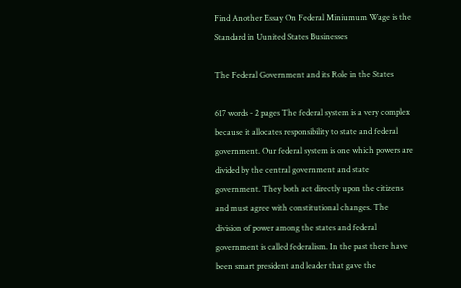Find Another Essay On Federal Miniumum Wage is the Standard in Uunited States Businesses

The Federal Government and its Role in the States

617 words - 2 pages The federal system is a very complex because it allocates responsibility to state and federal government. Our federal system is one which powers are divided by the central government and state government. They both act directly upon the citizens and must agree with constitutional changes. The division of power among the states and federal government is called federalism. In the past there have been smart president and leader that gave the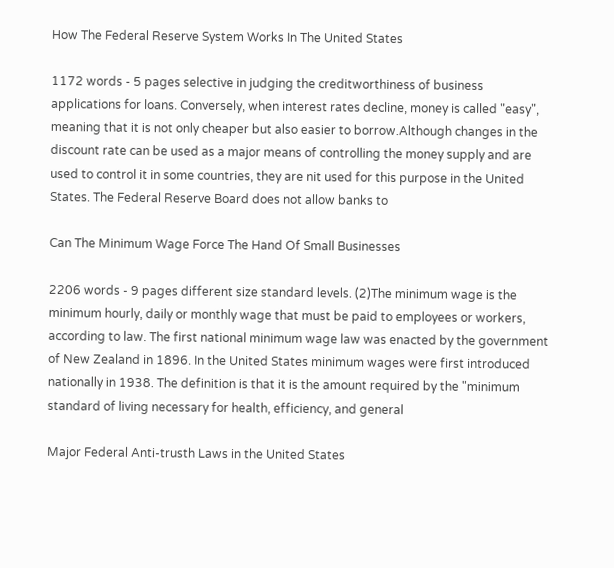How The Federal Reserve System Works In The United States

1172 words - 5 pages selective in judging the creditworthiness of business applications for loans. Conversely, when interest rates decline, money is called "easy", meaning that it is not only cheaper but also easier to borrow.Although changes in the discount rate can be used as a major means of controlling the money supply and are used to control it in some countries, they are nit used for this purpose in the United States. The Federal Reserve Board does not allow banks to

Can The Minimum Wage Force The Hand Of Small Businesses

2206 words - 9 pages different size standard levels. (2)The minimum wage is the minimum hourly, daily or monthly wage that must be paid to employees or workers, according to law. The first national minimum wage law was enacted by the government of New Zealand in 1896. In the United States minimum wages were first introduced nationally in 1938. The definition is that it is the amount required by the "minimum standard of living necessary for health, efficiency, and general

Major Federal Anti-trusth Laws in the United States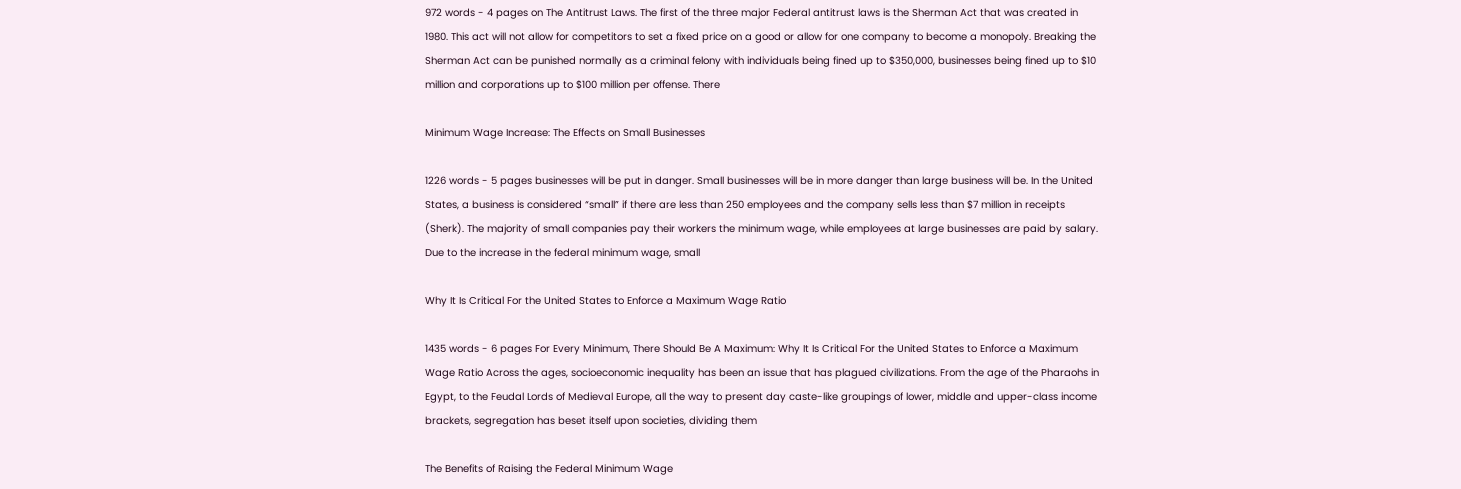972 words - 4 pages on The Antitrust Laws. The first of the three major Federal antitrust laws is the Sherman Act that was created in 1980. This act will not allow for competitors to set a fixed price on a good or allow for one company to become a monopoly. Breaking the Sherman Act can be punished normally as a criminal felony with individuals being fined up to $350,000, businesses being fined up to $10 million and corporations up to $100 million per offense. There

Minimum Wage Increase: The Effects on Small Businesses

1226 words - 5 pages businesses will be put in danger. Small businesses will be in more danger than large business will be. In the United States, a business is considered “small” if there are less than 250 employees and the company sells less than $7 million in receipts (Sherk). The majority of small companies pay their workers the minimum wage, while employees at large businesses are paid by salary. Due to the increase in the federal minimum wage, small

Why It Is Critical For the United States to Enforce a Maximum Wage Ratio

1435 words - 6 pages For Every Minimum, There Should Be A Maximum: Why It Is Critical For the United States to Enforce a Maximum Wage Ratio Across the ages, socioeconomic inequality has been an issue that has plagued civilizations. From the age of the Pharaohs in Egypt, to the Feudal Lords of Medieval Europe, all the way to present day caste-like groupings of lower, middle and upper-class income brackets, segregation has beset itself upon societies, dividing them

The Benefits of Raising the Federal Minimum Wage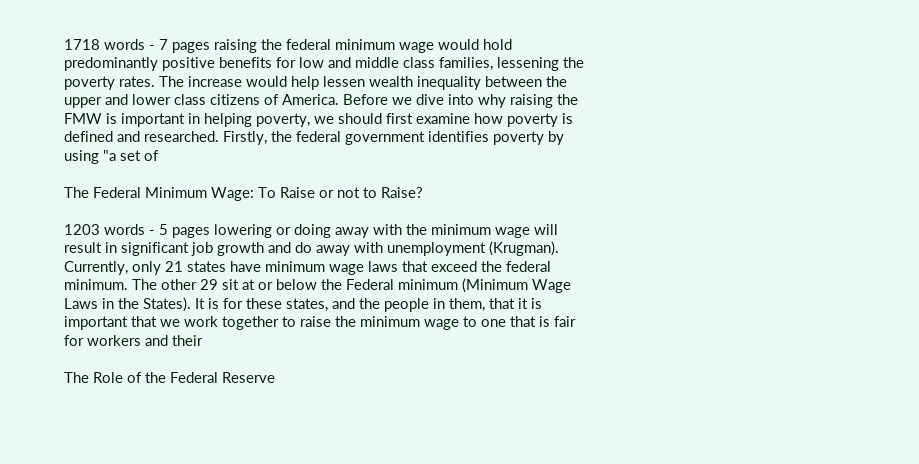1718 words - 7 pages raising the federal minimum wage would hold predominantly positive benefits for low and middle class families, lessening the poverty rates. The increase would help lessen wealth inequality between the upper and lower class citizens of America. Before we dive into why raising the FMW is important in helping poverty, we should first examine how poverty is defined and researched. Firstly, the federal government identifies poverty by using "a set of

The Federal Minimum Wage: To Raise or not to Raise?

1203 words - 5 pages lowering or doing away with the minimum wage will result in significant job growth and do away with unemployment (Krugman). Currently, only 21 states have minimum wage laws that exceed the federal minimum. The other 29 sit at or below the Federal minimum (Minimum Wage Laws in the States). It is for these states, and the people in them, that it is important that we work together to raise the minimum wage to one that is fair for workers and their

The Role of the Federal Reserve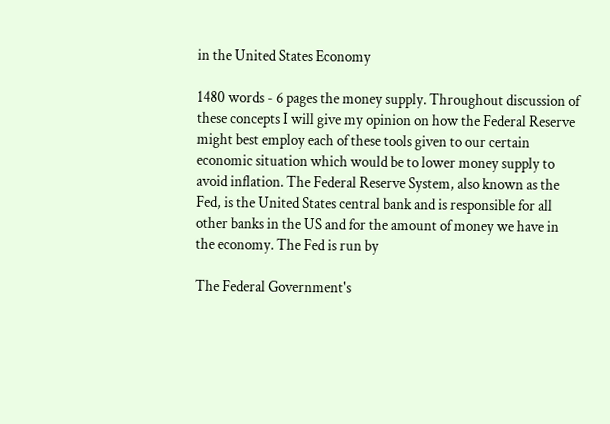in the United States Economy

1480 words - 6 pages the money supply. Throughout discussion of these concepts I will give my opinion on how the Federal Reserve might best employ each of these tools given to our certain economic situation which would be to lower money supply to avoid inflation. The Federal Reserve System, also known as the Fed, is the United States central bank and is responsible for all other banks in the US and for the amount of money we have in the economy. The Fed is run by

The Federal Government's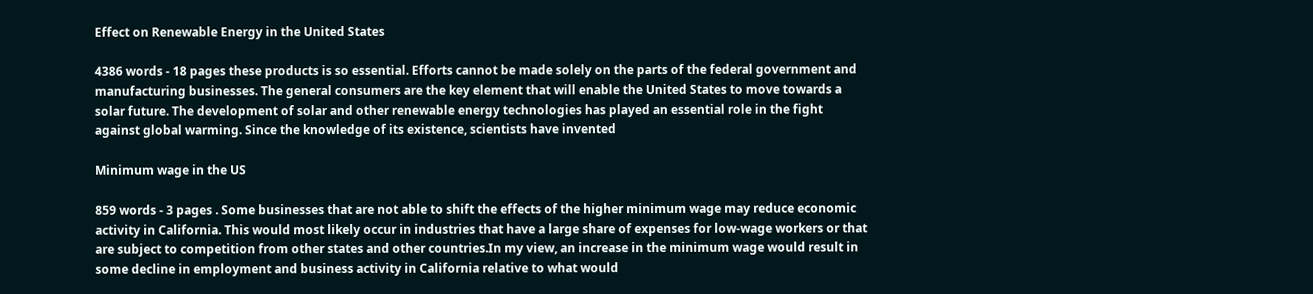Effect on Renewable Energy in the United States

4386 words - 18 pages these products is so essential. Efforts cannot be made solely on the parts of the federal government and manufacturing businesses. The general consumers are the key element that will enable the United States to move towards a solar future. The development of solar and other renewable energy technologies has played an essential role in the fight against global warming. Since the knowledge of its existence, scientists have invented

Minimum wage in the US

859 words - 3 pages . Some businesses that are not able to shift the effects of the higher minimum wage may reduce economic activity in California. This would most likely occur in industries that have a large share of expenses for low-wage workers or that are subject to competition from other states and other countries.In my view, an increase in the minimum wage would result in some decline in employment and business activity in California relative to what would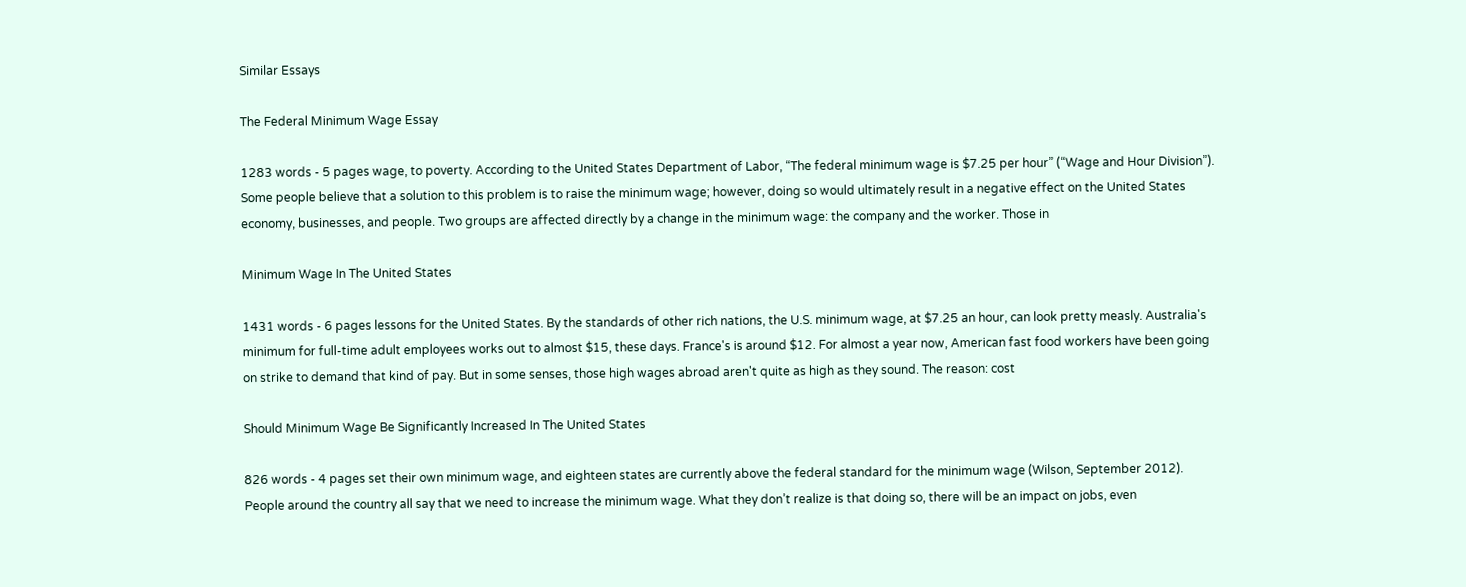Similar Essays

The Federal Minimum Wage Essay

1283 words - 5 pages wage, to poverty. According to the United States Department of Labor, “The federal minimum wage is $7.25 per hour” (“Wage and Hour Division”). Some people believe that a solution to this problem is to raise the minimum wage; however, doing so would ultimately result in a negative effect on the United States economy, businesses, and people. Two groups are affected directly by a change in the minimum wage: the company and the worker. Those in

Minimum Wage In The United States

1431 words - 6 pages lessons for the United States. By the standards of other rich nations, the U.S. minimum wage, at $7.25 an hour, can look pretty measly. Australia's minimum for full-time adult employees works out to almost $15, these days. France's is around $12. For almost a year now, American fast food workers have been going on strike to demand that kind of pay. But in some senses, those high wages abroad aren't quite as high as they sound. The reason: cost

Should Minimum Wage Be Significantly Increased In The United States

826 words - 4 pages set their own minimum wage, and eighteen states are currently above the federal standard for the minimum wage (Wilson, September 2012). People around the country all say that we need to increase the minimum wage. What they don’t realize is that doing so, there will be an impact on jobs, even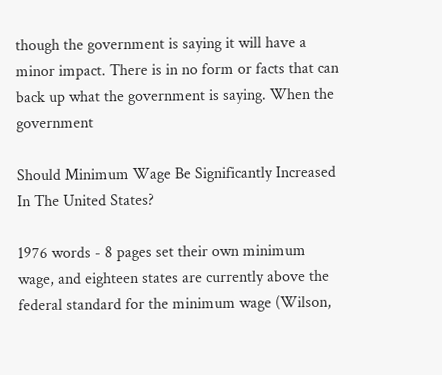though the government is saying it will have a minor impact. There is in no form or facts that can back up what the government is saying. When the government

Should Minimum Wage Be Significantly Increased In The United States?

1976 words - 8 pages set their own minimum wage, and eighteen states are currently above the federal standard for the minimum wage (Wilson,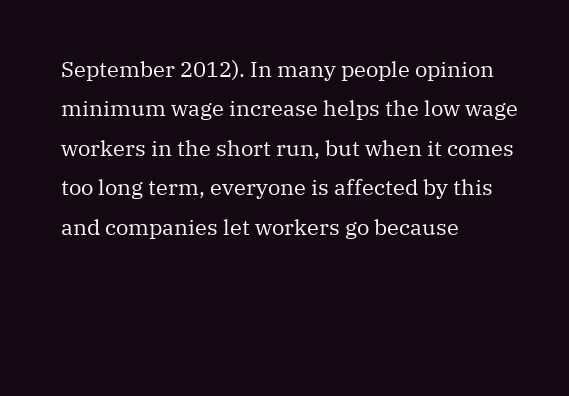September 2012). In many people opinion minimum wage increase helps the low wage workers in the short run, but when it comes too long term, everyone is affected by this and companies let workers go because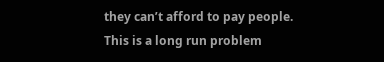they can’t afford to pay people. This is a long run problem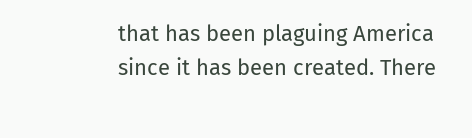that has been plaguing America since it has been created. There